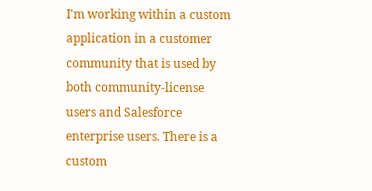I'm working within a custom application in a customer community that is used by both community-license users and Salesforce enterprise users. There is a custom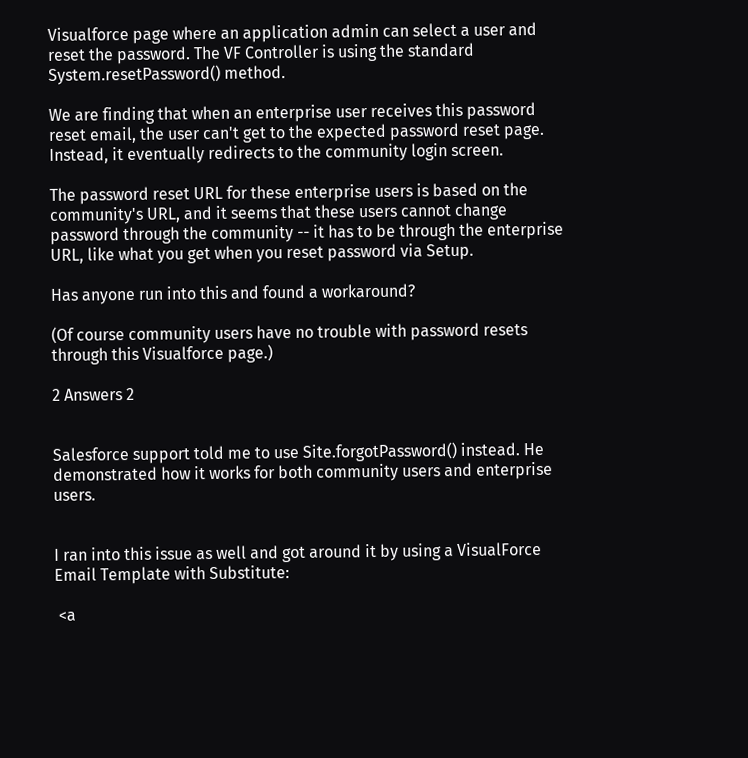Visualforce page where an application admin can select a user and reset the password. The VF Controller is using the standard System.resetPassword() method.

We are finding that when an enterprise user receives this password reset email, the user can't get to the expected password reset page. Instead, it eventually redirects to the community login screen.

The password reset URL for these enterprise users is based on the community's URL, and it seems that these users cannot change password through the community -- it has to be through the enterprise URL, like what you get when you reset password via Setup.

Has anyone run into this and found a workaround?

(Of course community users have no trouble with password resets through this Visualforce page.)

2 Answers 2


Salesforce support told me to use Site.forgotPassword() instead. He demonstrated how it works for both community users and enterprise users.


I ran into this issue as well and got around it by using a VisualForce Email Template with Substitute:

 <a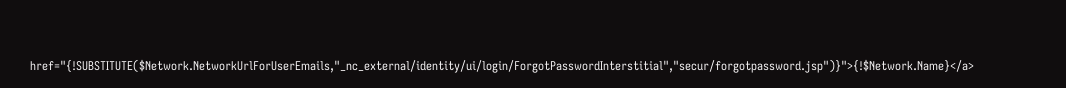href="{!SUBSTITUTE($Network.NetworkUrlForUserEmails,"_nc_external/identity/ui/login/ForgotPasswordInterstitial","secur/forgotpassword.jsp")}">{!$Network.Name}</a>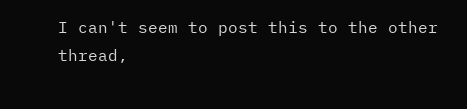I can't seem to post this to the other thread,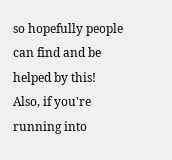so hopefully people can find and be helped by this! Also, if you're running into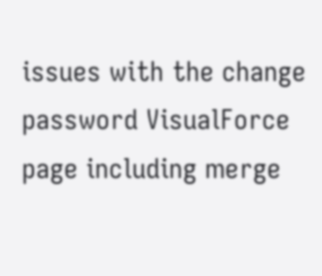issues with the change password VisualForce page including merge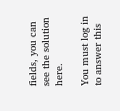fields, you can see the solution here.

You must log in to answer this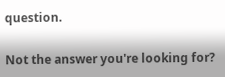question.

Not the answer you're looking for?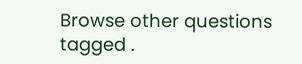Browse other questions tagged .